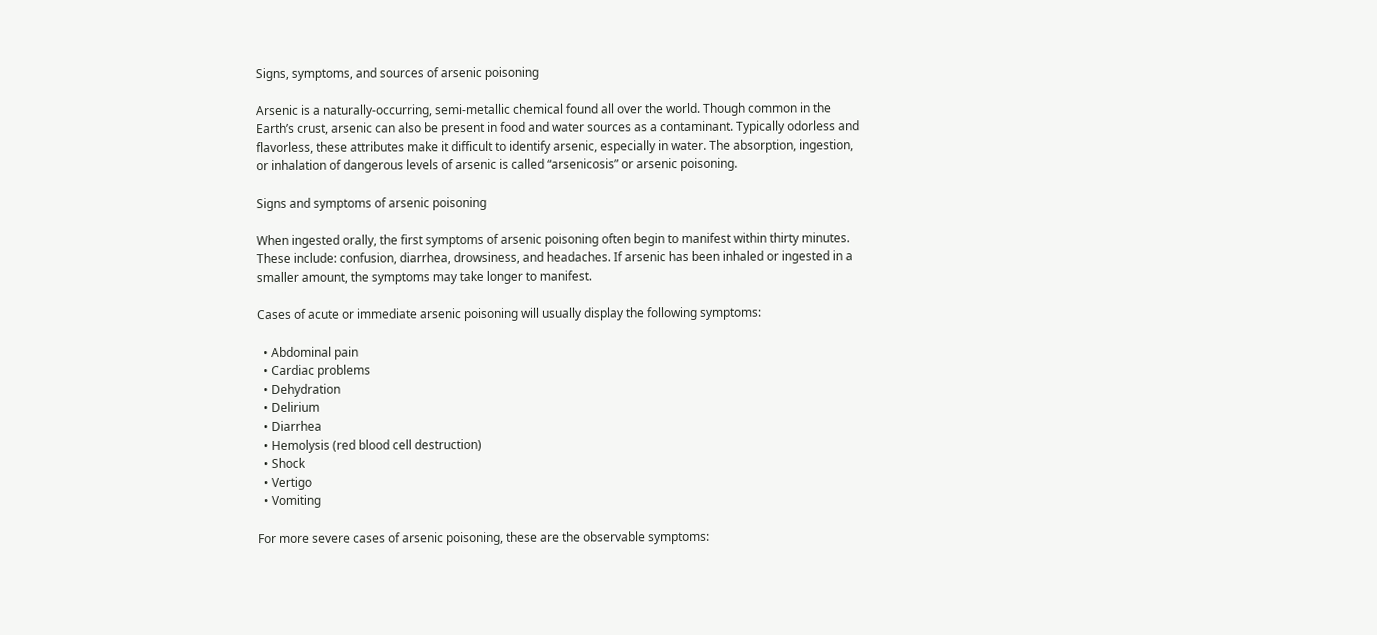Signs, symptoms, and sources of arsenic poisoning

Arsenic is a naturally-occurring, semi-metallic chemical found all over the world. Though common in the Earth’s crust, arsenic can also be present in food and water sources as a contaminant. Typically odorless and flavorless, these attributes make it difficult to identify arsenic, especially in water. The absorption, ingestion, or inhalation of dangerous levels of arsenic is called “arsenicosis” or arsenic poisoning.

Signs and symptoms of arsenic poisoning

When ingested orally, the first symptoms of arsenic poisoning often begin to manifest within thirty minutes. These include: confusion, diarrhea, drowsiness, and headaches. If arsenic has been inhaled or ingested in a smaller amount, the symptoms may take longer to manifest.

Cases of acute or immediate arsenic poisoning will usually display the following symptoms:

  • Abdominal pain
  • Cardiac problems
  • Dehydration
  • Delirium
  • Diarrhea
  • Hemolysis (red blood cell destruction)
  • Shock
  • Vertigo
  • Vomiting

For more severe cases of arsenic poisoning, these are the observable symptoms: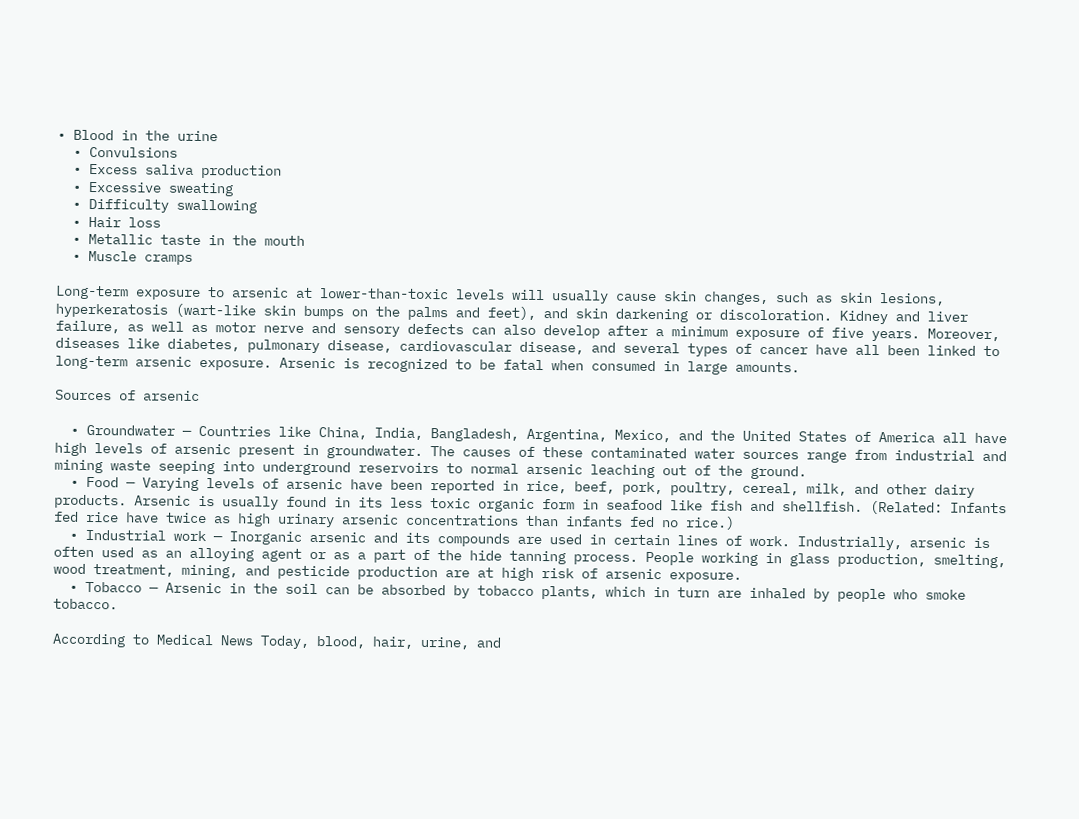• Blood in the urine
  • Convulsions
  • Excess saliva production
  • Excessive sweating
  • Difficulty swallowing
  • Hair loss
  • Metallic taste in the mouth
  • Muscle cramps

Long-term exposure to arsenic at lower-than-toxic levels will usually cause skin changes, such as skin lesions, hyperkeratosis (wart-like skin bumps on the palms and feet), and skin darkening or discoloration. Kidney and liver failure, as well as motor nerve and sensory defects can also develop after a minimum exposure of five years. Moreover, diseases like diabetes, pulmonary disease, cardiovascular disease, and several types of cancer have all been linked to long-term arsenic exposure. Arsenic is recognized to be fatal when consumed in large amounts.

Sources of arsenic

  • Groundwater — Countries like China, India, Bangladesh, Argentina, Mexico, and the United States of America all have high levels of arsenic present in groundwater. The causes of these contaminated water sources range from industrial and mining waste seeping into underground reservoirs to normal arsenic leaching out of the ground.
  • Food — Varying levels of arsenic have been reported in rice, beef, pork, poultry, cereal, milk, and other dairy products. Arsenic is usually found in its less toxic organic form in seafood like fish and shellfish. (Related: Infants fed rice have twice as high urinary arsenic concentrations than infants fed no rice.)
  • Industrial work — Inorganic arsenic and its compounds are used in certain lines of work. Industrially, arsenic is often used as an alloying agent or as a part of the hide tanning process. People working in glass production, smelting, wood treatment, mining, and pesticide production are at high risk of arsenic exposure.
  • Tobacco — Arsenic in the soil can be absorbed by tobacco plants, which in turn are inhaled by people who smoke tobacco.

According to Medical News Today, blood, hair, urine, and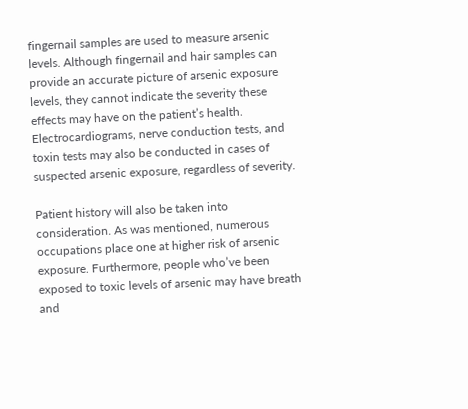fingernail samples are used to measure arsenic levels. Although fingernail and hair samples can provide an accurate picture of arsenic exposure levels, they cannot indicate the severity these effects may have on the patient’s health. Electrocardiograms, nerve conduction tests, and toxin tests may also be conducted in cases of suspected arsenic exposure, regardless of severity.

Patient history will also be taken into consideration. As was mentioned, numerous occupations place one at higher risk of arsenic exposure. Furthermore, people who’ve been exposed to toxic levels of arsenic may have breath and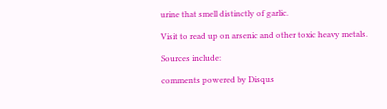urine that smell distinctly of garlic.

Visit to read up on arsenic and other toxic heavy metals.

Sources include:

comments powered by Disqus